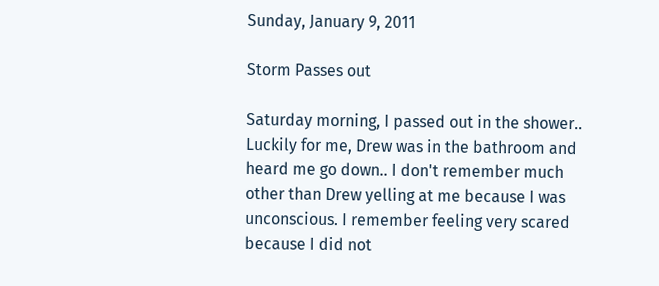Sunday, January 9, 2011

Storm Passes out

Saturday morning, I passed out in the shower.. Luckily for me, Drew was in the bathroom and heard me go down.. I don't remember much other than Drew yelling at me because I was unconscious. I remember feeling very scared because I did not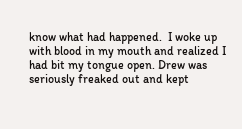know what had happened.  I woke up with blood in my mouth and realized I had bit my tongue open. Drew was seriously freaked out and kept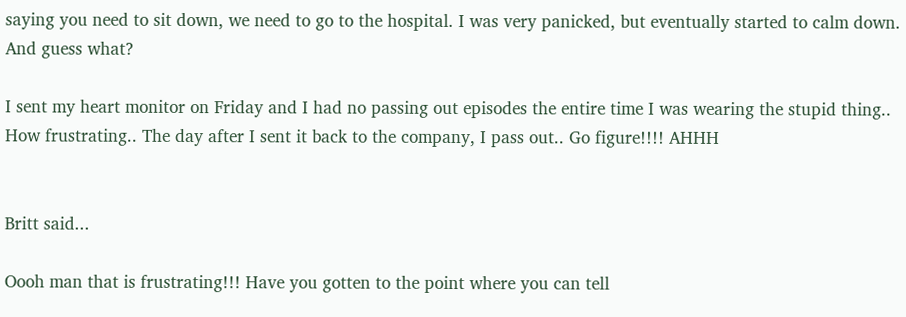saying you need to sit down, we need to go to the hospital. I was very panicked, but eventually started to calm down.
And guess what?

I sent my heart monitor on Friday and I had no passing out episodes the entire time I was wearing the stupid thing.. How frustrating.. The day after I sent it back to the company, I pass out.. Go figure!!!! AHHH


Britt said...

Oooh man that is frustrating!!! Have you gotten to the point where you can tell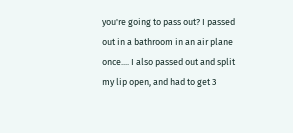you're going to pass out? I passed out in a bathroom in an air plane once.... I also passed out and split my lip open, and had to get 3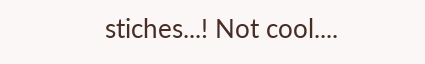stiches...! Not cool....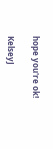hope you're ok!

KelseyJ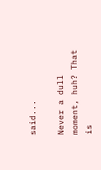said...

Never a dull moment, huh? That is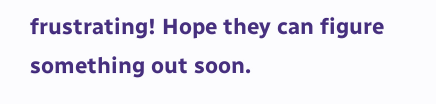frustrating! Hope they can figure something out soon.